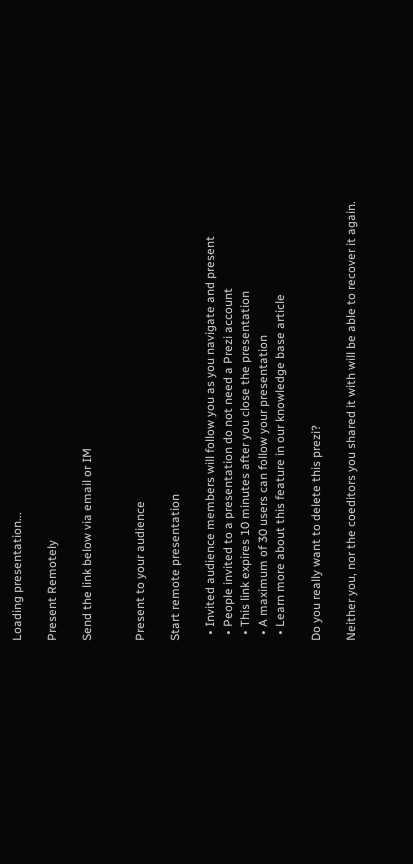Loading presentation...

Present Remotely

Send the link below via email or IM


Present to your audience

Start remote presentation

  • Invited audience members will follow you as you navigate and present
  • People invited to a presentation do not need a Prezi account
  • This link expires 10 minutes after you close the presentation
  • A maximum of 30 users can follow your presentation
  • Learn more about this feature in our knowledge base article

Do you really want to delete this prezi?

Neither you, nor the coeditors you shared it with will be able to recover it again.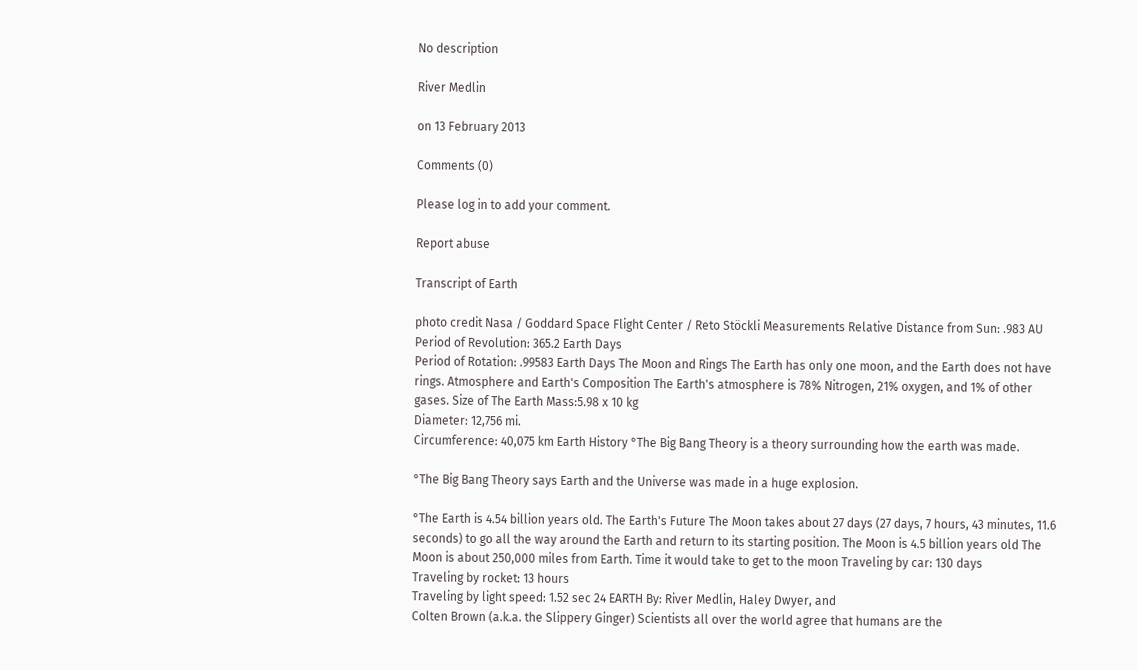No description

River Medlin

on 13 February 2013

Comments (0)

Please log in to add your comment.

Report abuse

Transcript of Earth

photo credit Nasa / Goddard Space Flight Center / Reto Stöckli Measurements Relative Distance from Sun: .983 AU
Period of Revolution: 365.2 Earth Days
Period of Rotation: .99583 Earth Days The Moon and Rings The Earth has only one moon, and the Earth does not have rings. Atmosphere and Earth's Composition The Earth's atmosphere is 78% Nitrogen, 21% oxygen, and 1% of other gases. Size of The Earth Mass:5.98 x 10 kg
Diameter: 12,756 mi.
Circumference: 40,075 km Earth History °The Big Bang Theory is a theory surrounding how the earth was made.

°The Big Bang Theory says Earth and the Universe was made in a huge explosion.

°The Earth is 4.54 billion years old. The Earth's Future The Moon takes about 27 days (27 days, 7 hours, 43 minutes, 11.6 seconds) to go all the way around the Earth and return to its starting position. The Moon is 4.5 billion years old The Moon is about 250,000 miles from Earth. Time it would take to get to the moon Traveling by car: 130 days
Traveling by rocket: 13 hours
Traveling by light speed: 1.52 sec 24 EARTH By: River Medlin, Haley Dwyer, and
Colten Brown (a.k.a. the Slippery Ginger) Scientists all over the world agree that humans are the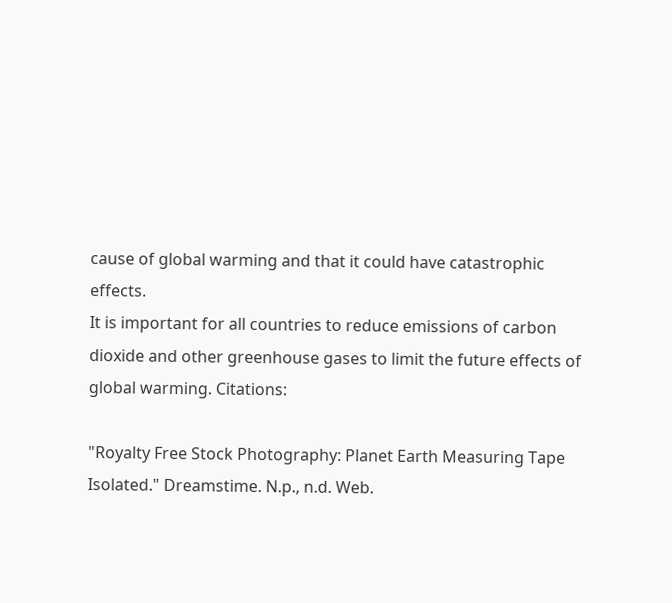cause of global warming and that it could have catastrophic effects.
It is important for all countries to reduce emissions of carbon dioxide and other greenhouse gases to limit the future effects of global warming. Citations:

"Royalty Free Stock Photography: Planet Earth Measuring Tape Isolated." Dreamstime. N.p., n.d. Web.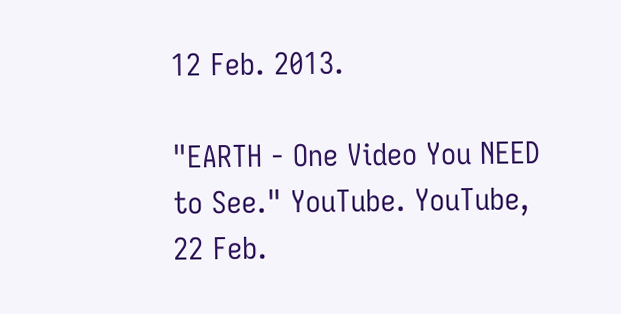12 Feb. 2013.

"EARTH - One Video You NEED to See." YouTube. YouTube, 22 Feb.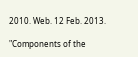2010. Web. 12 Feb. 2013.

"Components of the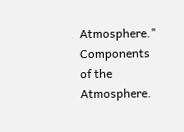Atmosphere." Components of the Atmosphere.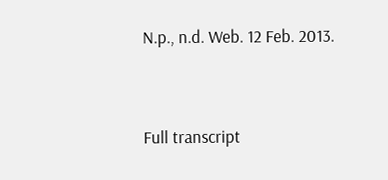N.p., n.d. Web. 12 Feb. 2013.




Full transcript